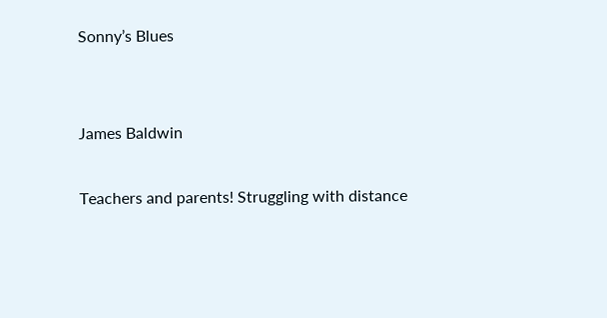Sonny’s Blues


James Baldwin

Teachers and parents! Struggling with distance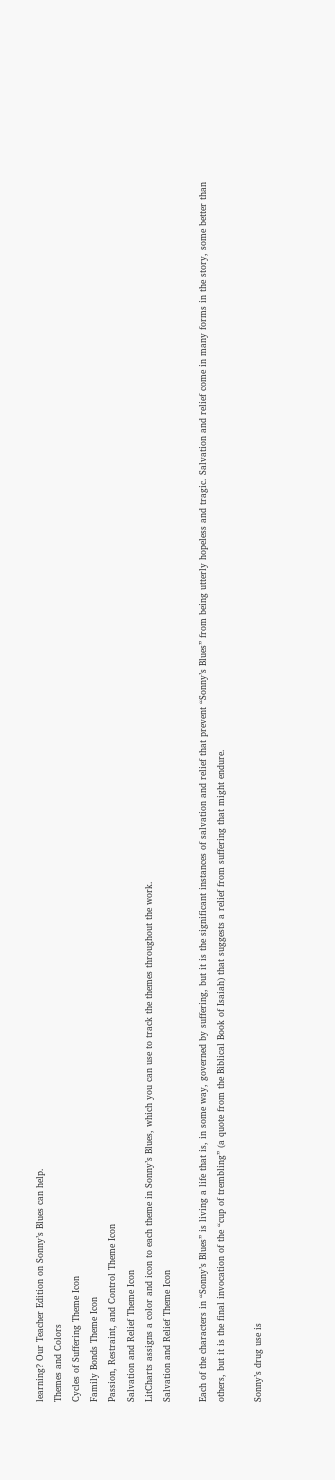learning? Our Teacher Edition on Sonny’s Blues can help.
Themes and Colors
Cycles of Suffering Theme Icon
Family Bonds Theme Icon
Passion, Restraint, and Control Theme Icon
Salvation and Relief Theme Icon
LitCharts assigns a color and icon to each theme in Sonny’s Blues, which you can use to track the themes throughout the work.
Salvation and Relief Theme Icon

Each of the characters in “Sonny’s Blues” is living a life that is, in some way, governed by suffering, but it is the significant instances of salvation and relief that prevent “Sonny’s Blues” from being utterly hopeless and tragic. Salvation and relief come in many forms in the story, some better than others, but it is the final invocation of the “cup of trembling” (a quote from the Biblical Book of Isaiah) that suggests a relief from suffering that might endure.

Sonny’s drug use is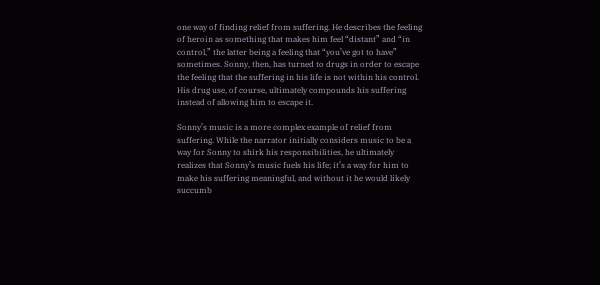one way of finding relief from suffering. He describes the feeling of heroin as something that makes him feel “distant” and “in control,” the latter being a feeling that “you’ve got to have” sometimes. Sonny, then, has turned to drugs in order to escape the feeling that the suffering in his life is not within his control. His drug use, of course, ultimately compounds his suffering instead of allowing him to escape it.

Sonny’s music is a more complex example of relief from suffering. While the narrator initially considers music to be a way for Sonny to shirk his responsibilities, he ultimately realizes that Sonny’s music fuels his life; it’s a way for him to make his suffering meaningful, and without it he would likely succumb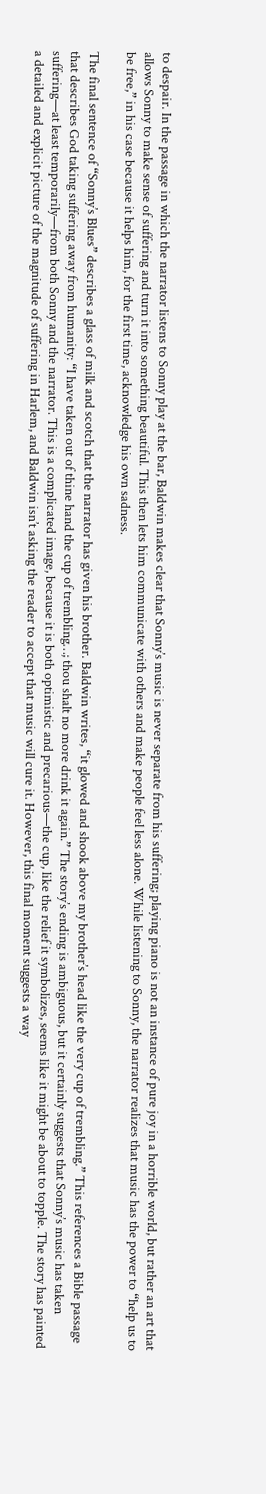to despair. In the passage in which the narrator listens to Sonny play at the bar, Baldwin makes clear that Sonny’s music is never separate from his suffering; playing piano is not an instance of pure joy in a horrible world, but rather an art that allows Sonny to make sense of suffering and turn it into something beautiful. This then lets him communicate with others and make people feel less alone. While listening to Sonny, the narrator realizes that music has the power to “help us to be free,” in his case because it helps him, for the first time, acknowledge his own sadness.

The final sentence of “Sonny’s Blues” describes a glass of milk and scotch that the narrator has given his brother. Baldwin writes, “it glowed and shook above my brother’s head like the very cup of trembling.” This references a Bible passage that describes God taking suffering away from humanity: “I have taken out of thine hand the cup of trembling…; thou shalt no more drink it again.” The story’s ending is ambiguous, but it certainly suggests that Sonny’s music has taken suffering—at least temporarily—from both Sonny and the narrator. This is a complicated image, because it is both optimistic and precarious—the cup, like the relief it symbolizes, seems like it might be about to topple. The story has painted a detailed and explicit picture of the magnitude of suffering in Harlem, and Baldwin isn’t asking the reader to accept that music will cure it. However, this final moment suggests a way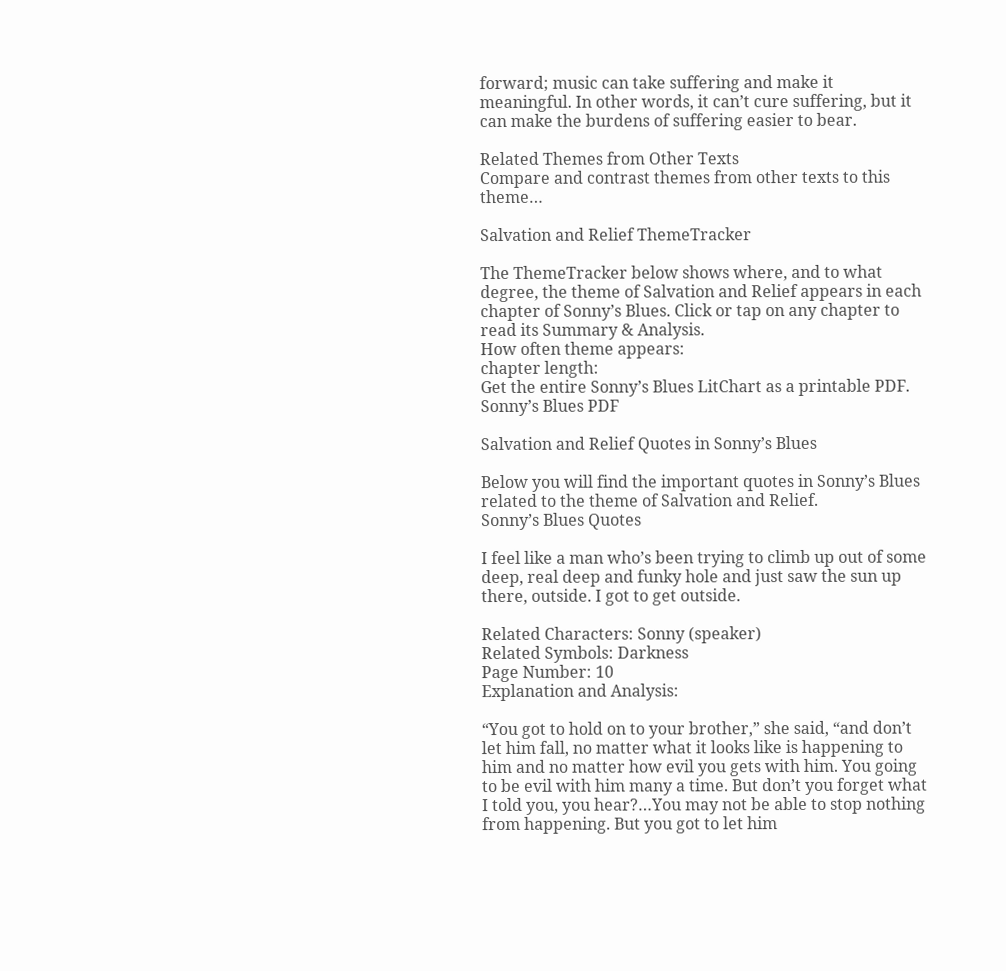forward; music can take suffering and make it meaningful. In other words, it can’t cure suffering, but it can make the burdens of suffering easier to bear.

Related Themes from Other Texts
Compare and contrast themes from other texts to this theme…

Salvation and Relief ThemeTracker

The ThemeTracker below shows where, and to what degree, the theme of Salvation and Relief appears in each chapter of Sonny’s Blues. Click or tap on any chapter to read its Summary & Analysis.
How often theme appears:
chapter length:
Get the entire Sonny’s Blues LitChart as a printable PDF.
Sonny’s Blues PDF

Salvation and Relief Quotes in Sonny’s Blues

Below you will find the important quotes in Sonny’s Blues related to the theme of Salvation and Relief.
Sonny’s Blues Quotes

I feel like a man who’s been trying to climb up out of some deep, real deep and funky hole and just saw the sun up there, outside. I got to get outside.

Related Characters: Sonny (speaker)
Related Symbols: Darkness
Page Number: 10
Explanation and Analysis:

“You got to hold on to your brother,” she said, “and don’t let him fall, no matter what it looks like is happening to him and no matter how evil you gets with him. You going to be evil with him many a time. But don’t you forget what I told you, you hear?…You may not be able to stop nothing from happening. But you got to let him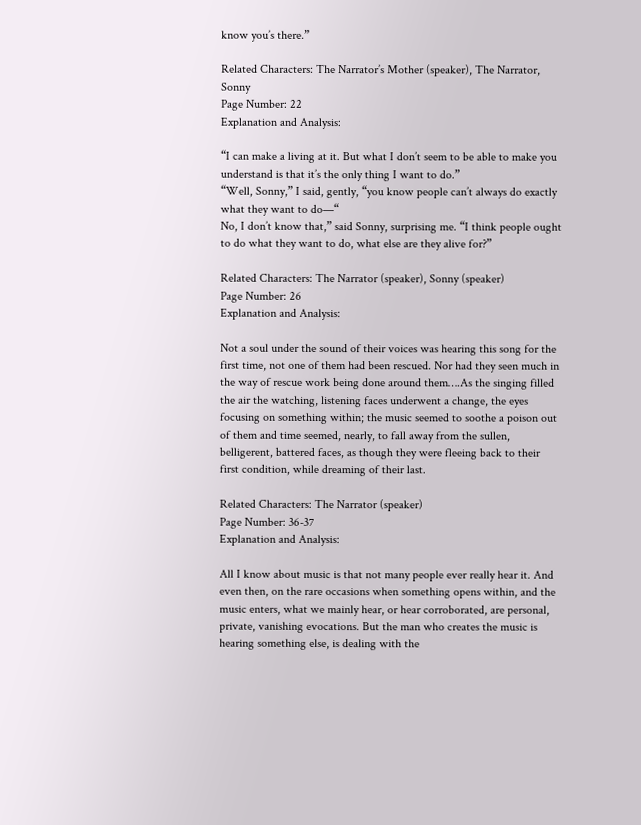know you’s there.”

Related Characters: The Narrator’s Mother (speaker), The Narrator, Sonny
Page Number: 22
Explanation and Analysis:

“I can make a living at it. But what I don’t seem to be able to make you understand is that it’s the only thing I want to do.”
“Well, Sonny,” I said, gently, “you know people can’t always do exactly what they want to do—“
No, I don’t know that,” said Sonny, surprising me. “I think people ought to do what they want to do, what else are they alive for?”

Related Characters: The Narrator (speaker), Sonny (speaker)
Page Number: 26
Explanation and Analysis:

Not a soul under the sound of their voices was hearing this song for the first time, not one of them had been rescued. Nor had they seen much in the way of rescue work being done around them….As the singing filled the air the watching, listening faces underwent a change, the eyes focusing on something within; the music seemed to soothe a poison out of them and time seemed, nearly, to fall away from the sullen, belligerent, battered faces, as though they were fleeing back to their first condition, while dreaming of their last.

Related Characters: The Narrator (speaker)
Page Number: 36-37
Explanation and Analysis:

All I know about music is that not many people ever really hear it. And even then, on the rare occasions when something opens within, and the music enters, what we mainly hear, or hear corroborated, are personal, private, vanishing evocations. But the man who creates the music is hearing something else, is dealing with the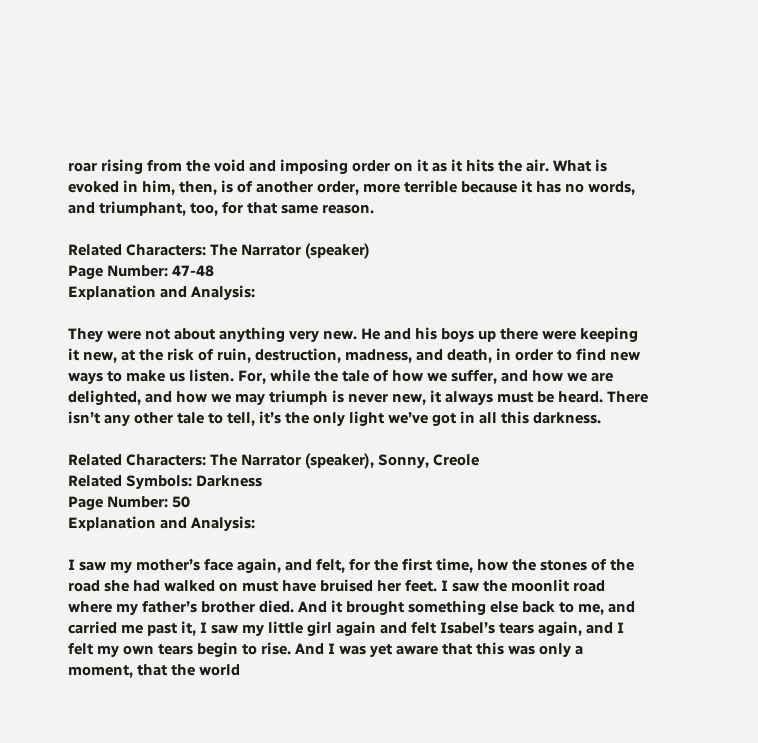roar rising from the void and imposing order on it as it hits the air. What is evoked in him, then, is of another order, more terrible because it has no words, and triumphant, too, for that same reason.

Related Characters: The Narrator (speaker)
Page Number: 47-48
Explanation and Analysis:

They were not about anything very new. He and his boys up there were keeping it new, at the risk of ruin, destruction, madness, and death, in order to find new ways to make us listen. For, while the tale of how we suffer, and how we are delighted, and how we may triumph is never new, it always must be heard. There isn’t any other tale to tell, it’s the only light we’ve got in all this darkness.

Related Characters: The Narrator (speaker), Sonny, Creole
Related Symbols: Darkness
Page Number: 50
Explanation and Analysis:

I saw my mother’s face again, and felt, for the first time, how the stones of the road she had walked on must have bruised her feet. I saw the moonlit road where my father’s brother died. And it brought something else back to me, and carried me past it, I saw my little girl again and felt Isabel’s tears again, and I felt my own tears begin to rise. And I was yet aware that this was only a moment, that the world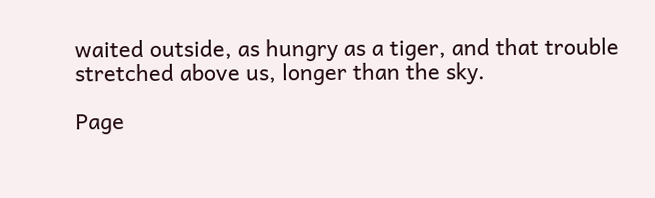waited outside, as hungry as a tiger, and that trouble stretched above us, longer than the sky.

Page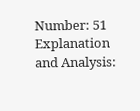Number: 51
Explanation and Analysis: